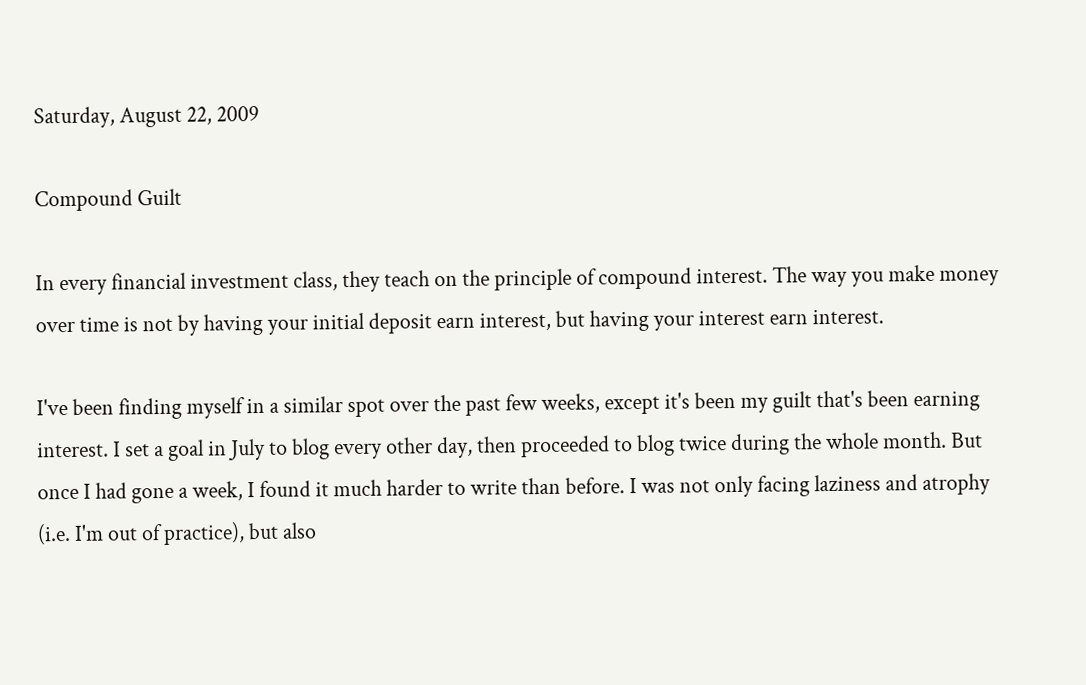Saturday, August 22, 2009

Compound Guilt

In every financial investment class, they teach on the principle of compound interest. The way you make money over time is not by having your initial deposit earn interest, but having your interest earn interest.

I've been finding myself in a similar spot over the past few weeks, except it's been my guilt that's been earning interest. I set a goal in July to blog every other day, then proceeded to blog twice during the whole month. But once I had gone a week, I found it much harder to write than before. I was not only facing laziness and atrophy (i.e. I'm out of practice), but also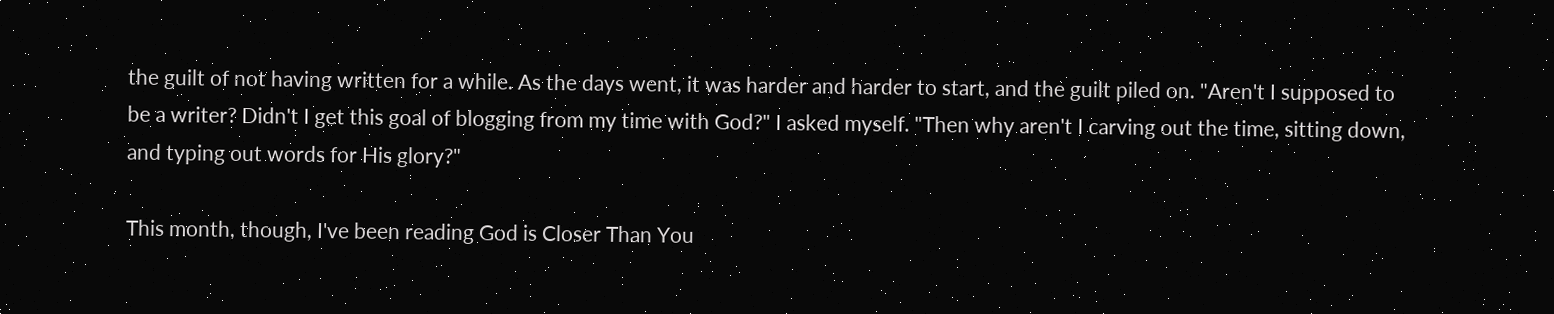the guilt of not having written for a while. As the days went, it was harder and harder to start, and the guilt piled on. "Aren't I supposed to be a writer? Didn't I get this goal of blogging from my time with God?" I asked myself. "Then why aren't I carving out the time, sitting down, and typing out words for His glory?"

This month, though, I've been reading God is Closer Than You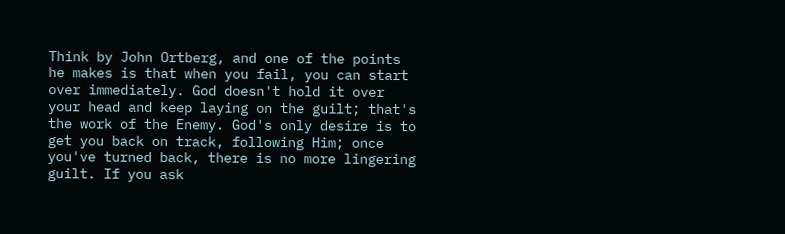Think by John Ortberg, and one of the points he makes is that when you fail, you can start over immediately. God doesn't hold it over your head and keep laying on the guilt; that's the work of the Enemy. God's only desire is to get you back on track, following Him; once you've turned back, there is no more lingering guilt. If you ask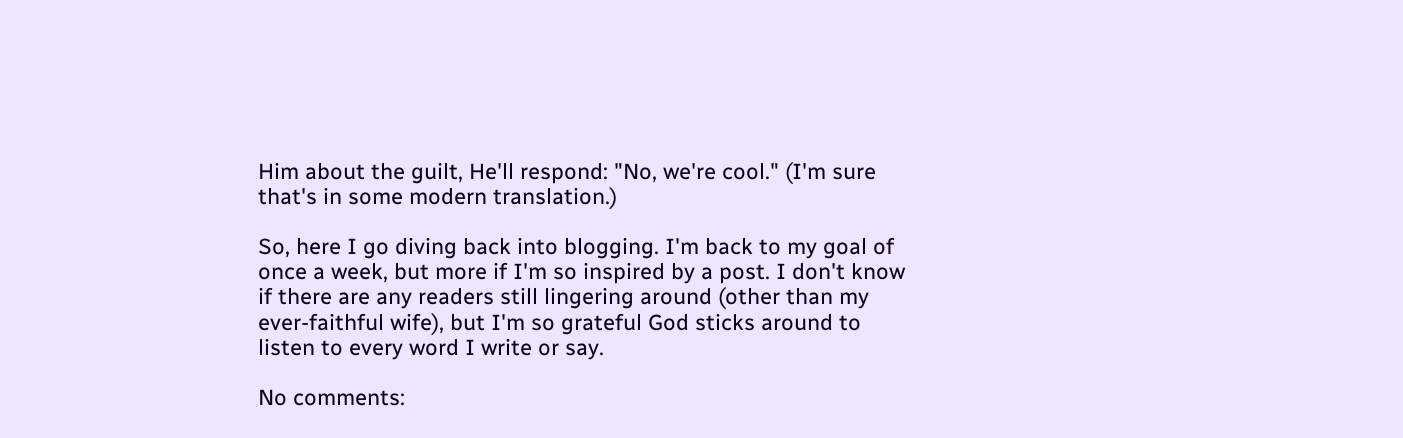Him about the guilt, He'll respond: "No, we're cool." (I'm sure that's in some modern translation.)

So, here I go diving back into blogging. I'm back to my goal of once a week, but more if I'm so inspired by a post. I don't know if there are any readers still lingering around (other than my ever-faithful wife), but I'm so grateful God sticks around to listen to every word I write or say.

No comments: